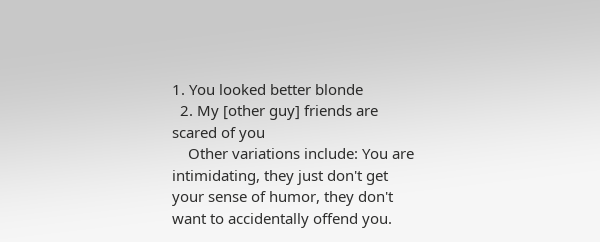1. You looked better blonde
  2. My [other guy] friends are scared of you
    Other variations include: You are intimidating, they just don't get your sense of humor, they don't want to accidentally offend you.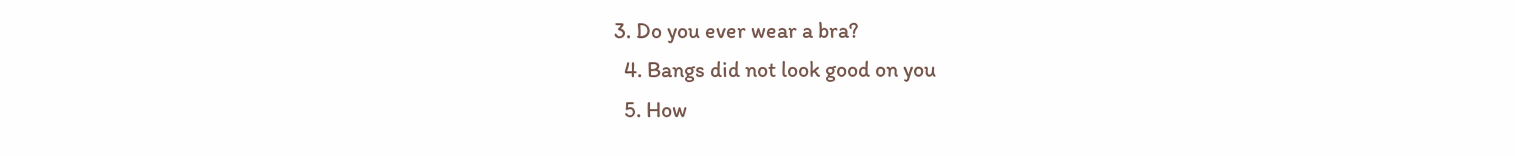3. Do you ever wear a bra?
  4. Bangs did not look good on you
  5. How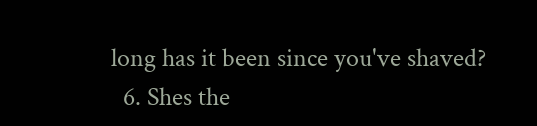long has it been since you've shaved?
  6. Shes the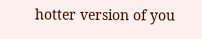hotter version of you